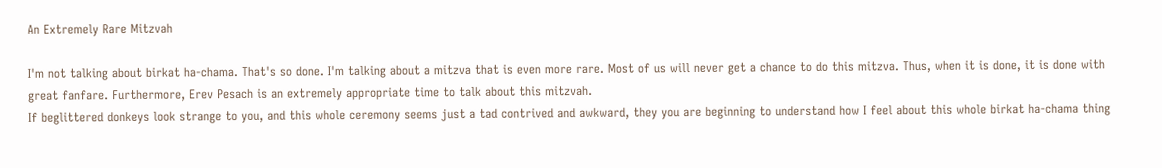An Extremely Rare Mitzvah

I'm not talking about birkat ha-chama. That's so done. I'm talking about a mitzva that is even more rare. Most of us will never get a chance to do this mitzva. Thus, when it is done, it is done with great fanfare. Furthermore, Erev Pesach is an extremely appropriate time to talk about this mitzvah.
If beglittered donkeys look strange to you, and this whole ceremony seems just a tad contrived and awkward, they you are beginning to understand how I feel about this whole birkat ha-chama thing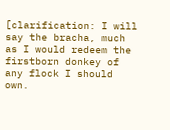[clarification: I will say the bracha, much as I would redeem the firstborn donkey of any flock I should own.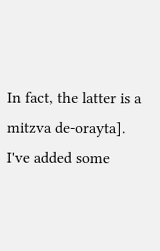In fact, the latter is a mitzva de-orayta].
I've added some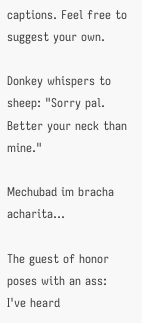captions. Feel free to suggest your own.

Donkey whispers to sheep: "Sorry pal. Better your neck than mine."

Mechubad im bracha acharita...

The guest of honor poses with an ass:
I've heard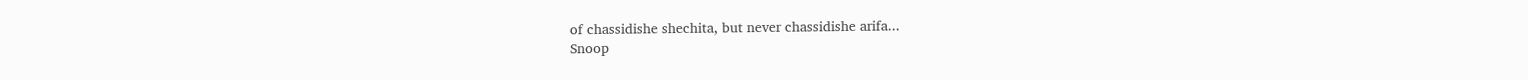of chassidishe shechita, but never chassidishe arifa...
Snoop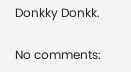Donkky Donkk.

No comments: